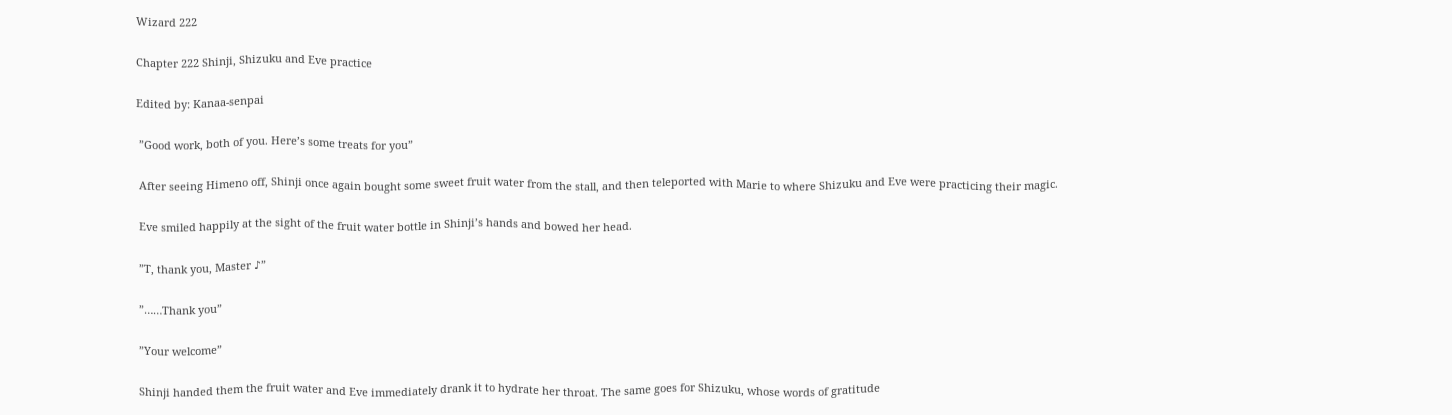Wizard 222

Chapter 222 Shinji, Shizuku and Eve practice

Edited by: Kanaa-senpai

 ”Good work, both of you. Here’s some treats for you”

 After seeing Himeno off, Shinji once again bought some sweet fruit water from the stall, and then teleported with Marie to where Shizuku and Eve were practicing their magic.

 Eve smiled happily at the sight of the fruit water bottle in Shinji’s hands and bowed her head.

 ”T, thank you, Master ♪”

 ”……Thank you”

 ”Your welcome”

 Shinji handed them the fruit water and Eve immediately drank it to hydrate her throat. The same goes for Shizuku, whose words of gratitude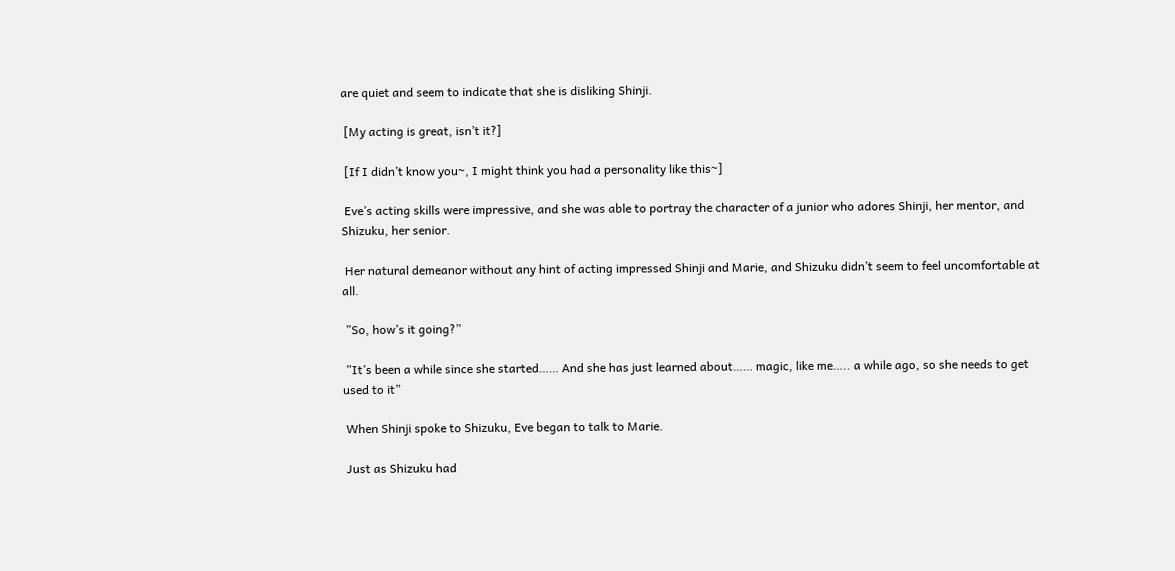are quiet and seem to indicate that she is disliking Shinji.

 [My acting is great, isn’t it?]

 [If I didn’t know you~, I might think you had a personality like this~]

 Eve’s acting skills were impressive, and she was able to portray the character of a junior who adores Shinji, her mentor, and Shizuku, her senior.

 Her natural demeanor without any hint of acting impressed Shinji and Marie, and Shizuku didn’t seem to feel uncomfortable at all.

 ”So, how’s it going?”

 ”It’s been a while since she started…… And she has just learned about…… magic, like me….. a while ago, so she needs to get used to it”

 When Shinji spoke to Shizuku, Eve began to talk to Marie.

 Just as Shizuku had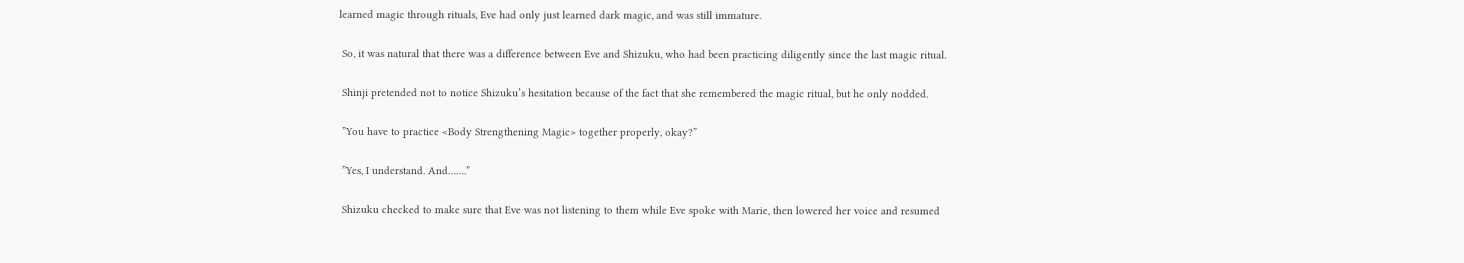learned magic through rituals, Eve had only just learned dark magic, and was still immature.

 So, it was natural that there was a difference between Eve and Shizuku, who had been practicing diligently since the last magic ritual.

 Shinji pretended not to notice Shizuku’s hesitation because of the fact that she remembered the magic ritual, but he only nodded.

 ”You have to practice <Body Strengthening Magic> together properly, okay?”

 ”Yes, I understand. And…….”

 Shizuku checked to make sure that Eve was not listening to them while Eve spoke with Marie, then lowered her voice and resumed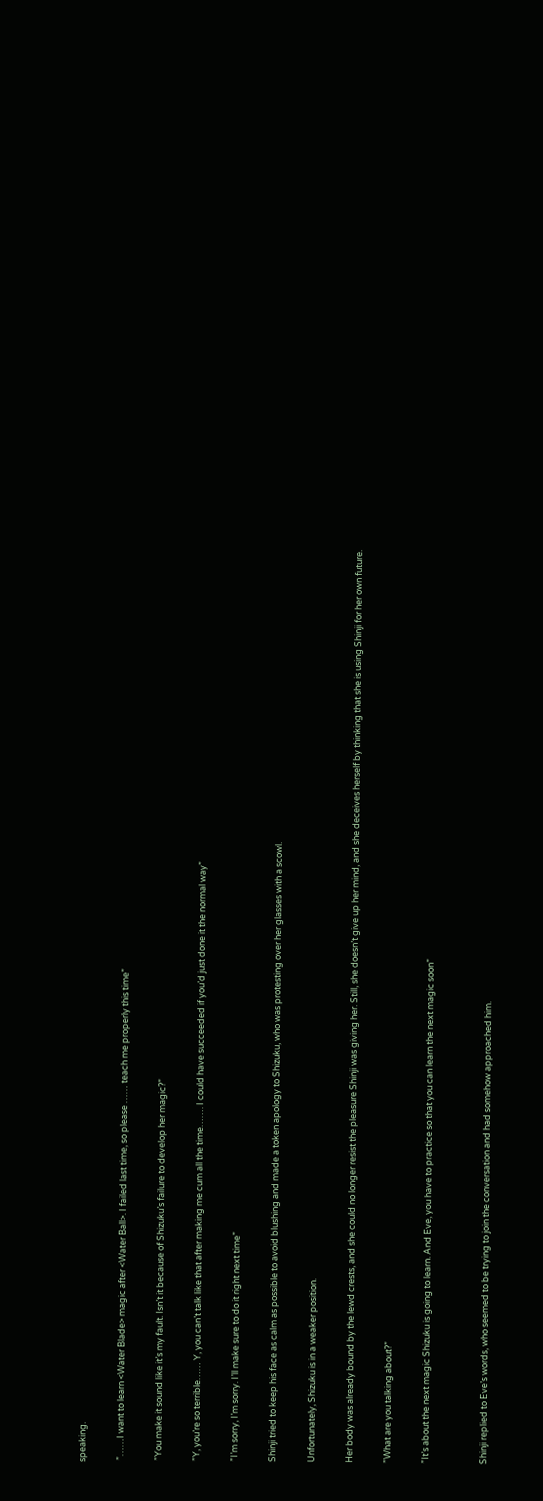speaking.

 ”……I want to learn <Water Blade> magic after <Water Ball>. I failed last time, so please …… teach me properly this time”

 ”You make it sound like it’s my fault. Isn’t it because of Shizuku’s failure to develop her magic?”

 ”Y, you’re so terrible…… Y, you can’t talk like that after making me cum all the time……. I could have succeeded if you’d just done it the normal way”

 ”I’m sorry, I’m sorry. I’ll make sure to do it right next time”

 Shinji tried to keep his face as calm as possible to avoid blushing and made a token apology to Shizuku, who was protesting over her glasses with a scowl.

 Unfortunately, Shizuku is in a weaker position.

 Her body was already bound by the lewd crests, and she could no longer resist the pleasure Shinji was giving her. Still, she doesn’t give up her mind, and she deceives herself by thinking that she is using Shinji for her own future.

 ”What are you talking about?”

 ”It’s about the next magic Shizuku is going to learn. And Eve, you have to practice so that you can learn the next magic soon”


 Shinji replied to Eve’s words, who seemed to be trying to join the conversation and had somehow approached him.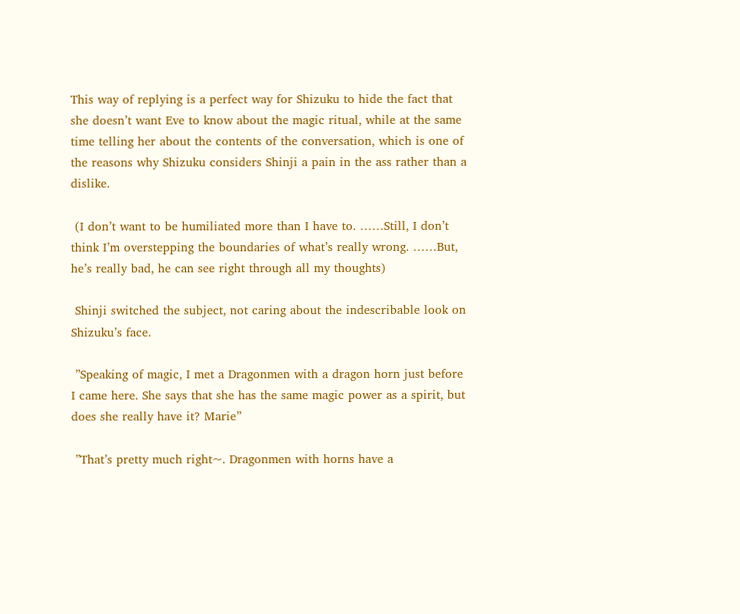This way of replying is a perfect way for Shizuku to hide the fact that she doesn’t want Eve to know about the magic ritual, while at the same time telling her about the contents of the conversation, which is one of the reasons why Shizuku considers Shinji a pain in the ass rather than a dislike.

 (I don’t want to be humiliated more than I have to. ……Still, I don’t think I’m overstepping the boundaries of what’s really wrong. ……But, he’s really bad, he can see right through all my thoughts)

 Shinji switched the subject, not caring about the indescribable look on Shizuku’s face.

 ”Speaking of magic, I met a Dragonmen with a dragon horn just before I came here. She says that she has the same magic power as a spirit, but does she really have it? Marie”

 ”That’s pretty much right~. Dragonmen with horns have a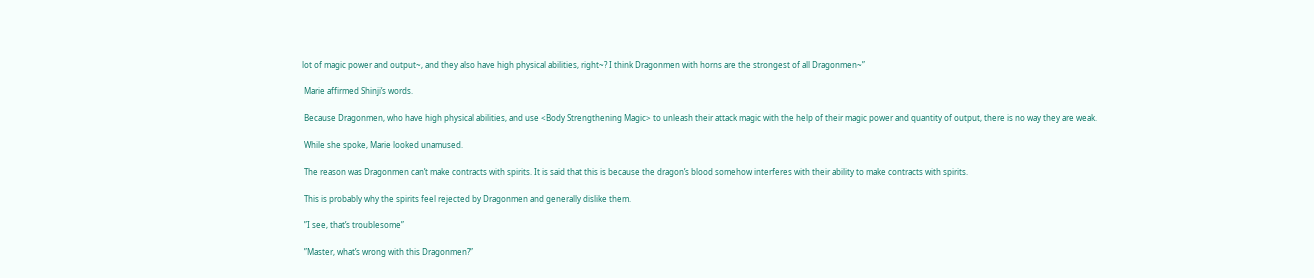lot of magic power and output~, and they also have high physical abilities, right~? I think Dragonmen with horns are the strongest of all Dragonmen~”

 Marie affirmed Shinji’s words.

 Because Dragonmen, who have high physical abilities, and use <Body Strengthening Magic> to unleash their attack magic with the help of their magic power and quantity of output, there is no way they are weak.

 While she spoke, Marie looked unamused.

 The reason was Dragonmen can’t make contracts with spirits. It is said that this is because the dragon’s blood somehow interferes with their ability to make contracts with spirits.

 This is probably why the spirits feel rejected by Dragonmen and generally dislike them.

 ”I see, that’s troublesome”

 ”Master, what’s wrong with this Dragonmen?”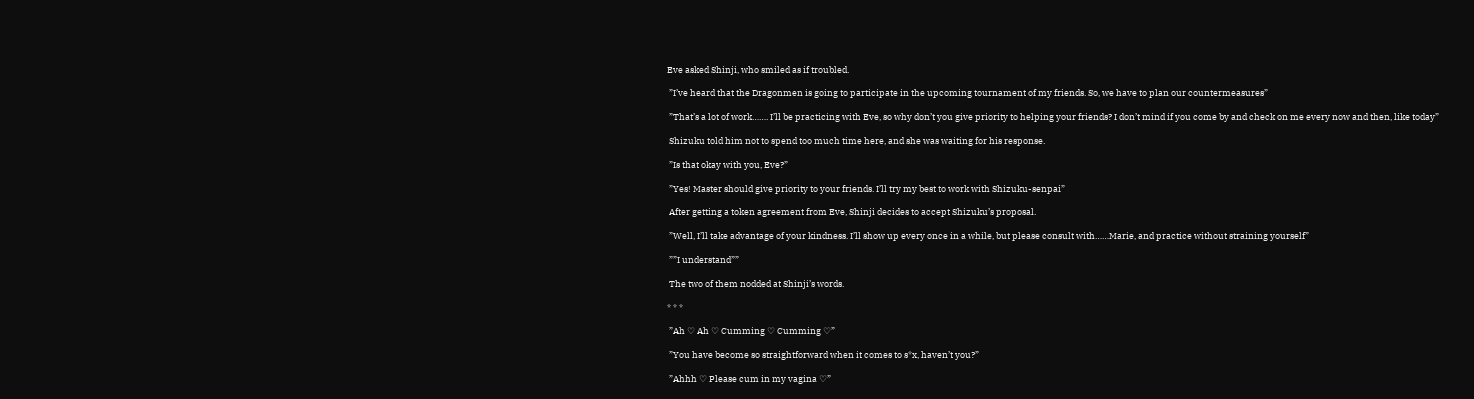Eve asked Shinji, who smiled as if troubled.

 ”I’ve heard that the Dragonmen is going to participate in the upcoming tournament of my friends. So, we have to plan our countermeasures”

 ”That’s a lot of work……. I’ll be practicing with Eve, so why don’t you give priority to helping your friends? I don’t mind if you come by and check on me every now and then, like today”

 Shizuku told him not to spend too much time here, and she was waiting for his response.

 ”Is that okay with you, Eve?”

 ”Yes! Master should give priority to your friends. I’ll try my best to work with Shizuku-senpai”

 After getting a token agreement from Eve, Shinji decides to accept Shizuku’s proposal.

 ”Well, I’ll take advantage of your kindness. I’ll show up every once in a while, but please consult with……Marie, and practice without straining yourself”

 ””I understand””

 The two of them nodded at Shinji’s words.

* * *

 ”Ah ♡ Ah ♡ Cumming ♡ Cumming ♡”

 ”You have become so straightforward when it comes to s*x, haven’t you?”

 ”Ahhh ♡ Please cum in my vagina ♡”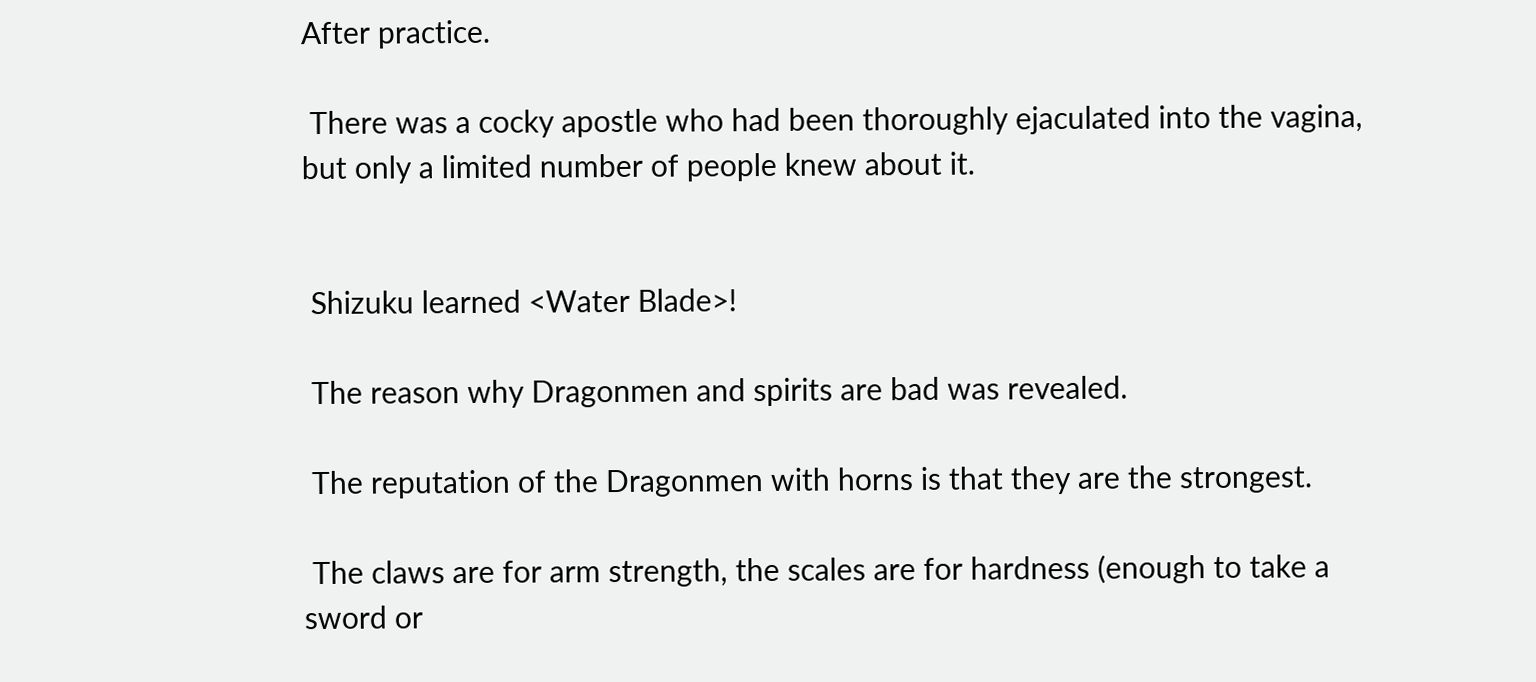After practice.

 There was a cocky apostle who had been thoroughly ejaculated into the vagina, but only a limited number of people knew about it.


 Shizuku learned <Water Blade>!

 The reason why Dragonmen and spirits are bad was revealed.

 The reputation of the Dragonmen with horns is that they are the strongest.

 The claws are for arm strength, the scales are for hardness (enough to take a sword or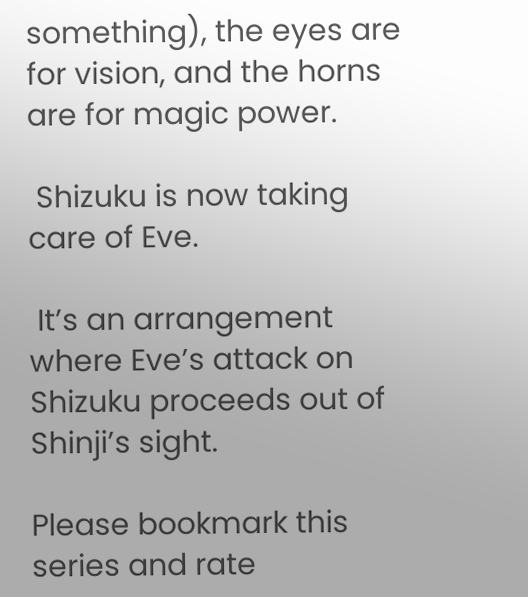something), the eyes are for vision, and the horns are for magic power.

 Shizuku is now taking care of Eve.

 It’s an arrangement where Eve’s attack on Shizuku proceeds out of Shinji’s sight.

Please bookmark this series and rate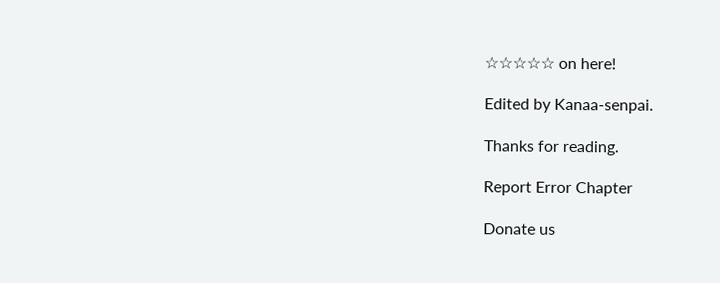☆☆☆☆☆ on here!

Edited by Kanaa-senpai.

Thanks for reading.

Report Error Chapter

Donate us